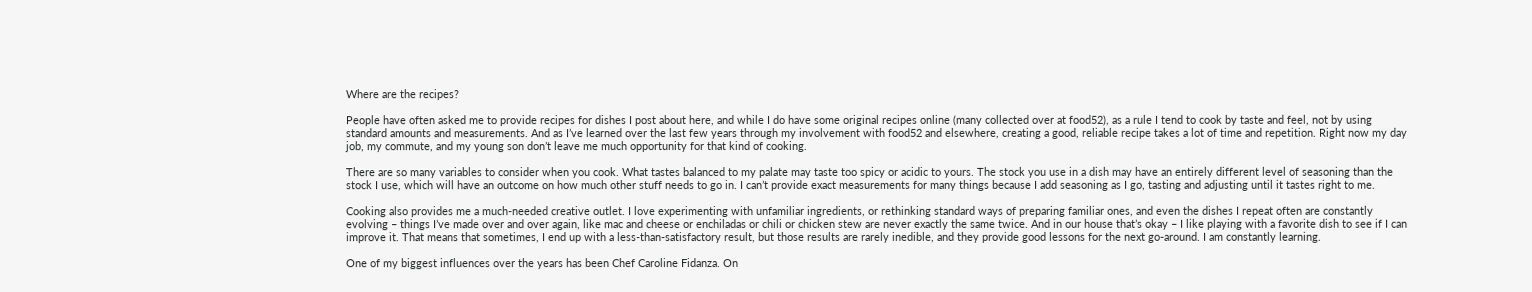Where are the recipes?

People have often asked me to provide recipes for dishes I post about here, and while I do have some original recipes online (many collected over at food52), as a rule I tend to cook by taste and feel, not by using standard amounts and measurements. And as I’ve learned over the last few years through my involvement with food52 and elsewhere, creating a good, reliable recipe takes a lot of time and repetition. Right now my day job, my commute, and my young son don’t leave me much opportunity for that kind of cooking.

There are so many variables to consider when you cook. What tastes balanced to my palate may taste too spicy or acidic to yours. The stock you use in a dish may have an entirely different level of seasoning than the stock I use, which will have an outcome on how much other stuff needs to go in. I can’t provide exact measurements for many things because I add seasoning as I go, tasting and adjusting until it tastes right to me.

Cooking also provides me a much-needed creative outlet. I love experimenting with unfamiliar ingredients, or rethinking standard ways of preparing familiar ones, and even the dishes I repeat often are constantly evolving – things I’ve made over and over again, like mac and cheese or enchiladas or chili or chicken stew are never exactly the same twice. And in our house that’s okay – I like playing with a favorite dish to see if I can improve it. That means that sometimes, I end up with a less-than-satisfactory result, but those results are rarely inedible, and they provide good lessons for the next go-around. I am constantly learning.

One of my biggest influences over the years has been Chef Caroline Fidanza. On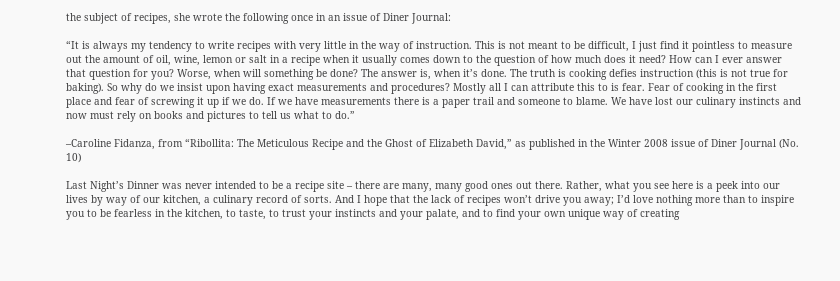the subject of recipes, she wrote the following once in an issue of Diner Journal:

“It is always my tendency to write recipes with very little in the way of instruction. This is not meant to be difficult, I just find it pointless to measure out the amount of oil, wine, lemon or salt in a recipe when it usually comes down to the question of how much does it need? How can I ever answer that question for you? Worse, when will something be done? The answer is, when it’s done. The truth is cooking defies instruction (this is not true for baking). So why do we insist upon having exact measurements and procedures? Mostly all I can attribute this to is fear. Fear of cooking in the first place and fear of screwing it up if we do. If we have measurements there is a paper trail and someone to blame. We have lost our culinary instincts and now must rely on books and pictures to tell us what to do.”

–Caroline Fidanza, from “Ribollita: The Meticulous Recipe and the Ghost of Elizabeth David,” as published in the Winter 2008 issue of Diner Journal (No. 10)

Last Night’s Dinner was never intended to be a recipe site – there are many, many good ones out there. Rather, what you see here is a peek into our lives by way of our kitchen, a culinary record of sorts. And I hope that the lack of recipes won’t drive you away; I’d love nothing more than to inspire you to be fearless in the kitchen, to taste, to trust your instincts and your palate, and to find your own unique way of creating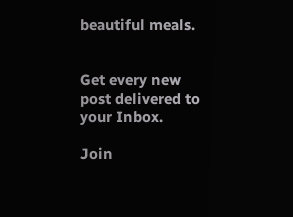beautiful meals.


Get every new post delivered to your Inbox.

Join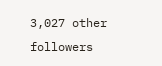3,027 other followers